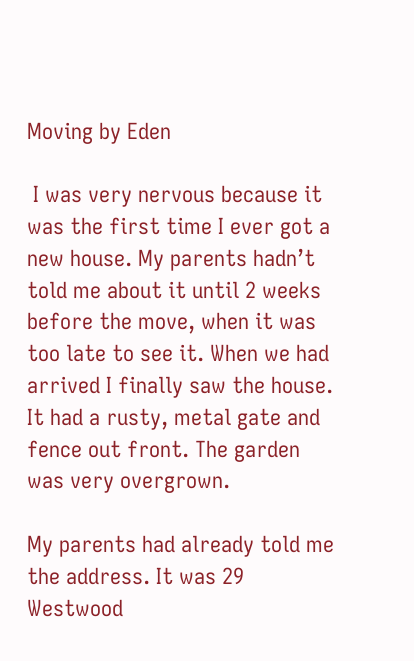Moving by Eden

 I was very nervous because it was the first time I ever got a new house. My parents hadn’t told me about it until 2 weeks before the move, when it was too late to see it. When we had arrived I finally saw the house. It had a rusty, metal gate and fence out front. The garden was very overgrown.

My parents had already told me the address. It was 29 Westwood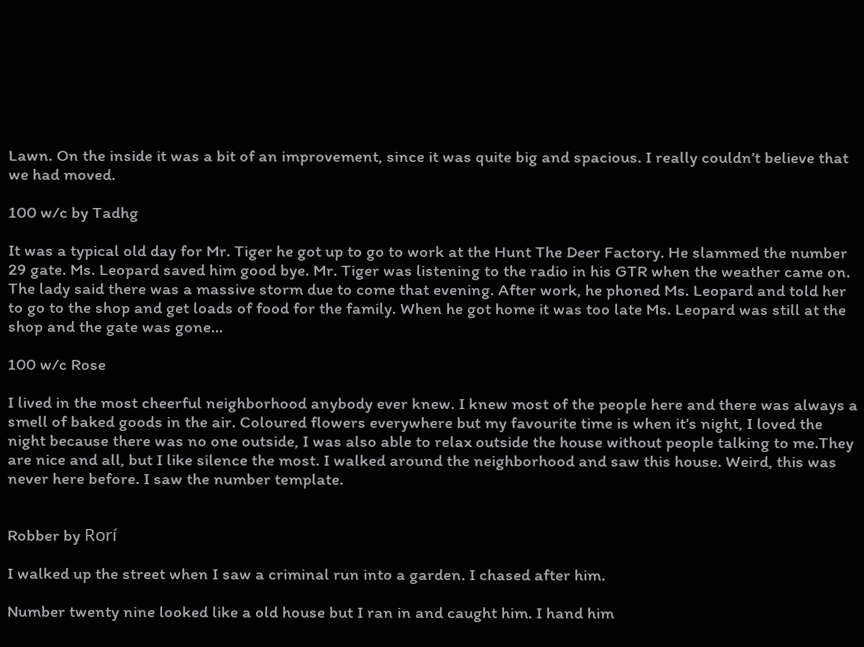Lawn. On the inside it was a bit of an improvement, since it was quite big and spacious. I really couldn’t believe that we had moved.

100 w/c by Tadhg

It was a typical old day for Mr. Tiger he got up to go to work at the Hunt The Deer Factory. He slammed the number 29 gate. Ms. Leopard saved him good bye. Mr. Tiger was listening to the radio in his GTR when the weather came on. The lady said there was a massive storm due to come that evening. After work, he phoned Ms. Leopard and told her to go to the shop and get loads of food for the family. When he got home it was too late Ms. Leopard was still at the shop and the gate was gone…

100 w/c Rose

I lived in the most cheerful neighborhood anybody ever knew. I knew most of the people here and there was always a smell of baked goods in the air. Coloured flowers everywhere but my favourite time is when it’s night, I loved the night because there was no one outside, I was also able to relax outside the house without people talking to me.They are nice and all, but I like silence the most. I walked around the neighborhood and saw this house. Weird, this was never here before. I saw the number template.


Robber by Rorí

I walked up the street when I saw a criminal run into a garden. I chased after him.

Number twenty nine looked like a old house but I ran in and caught him. I hand him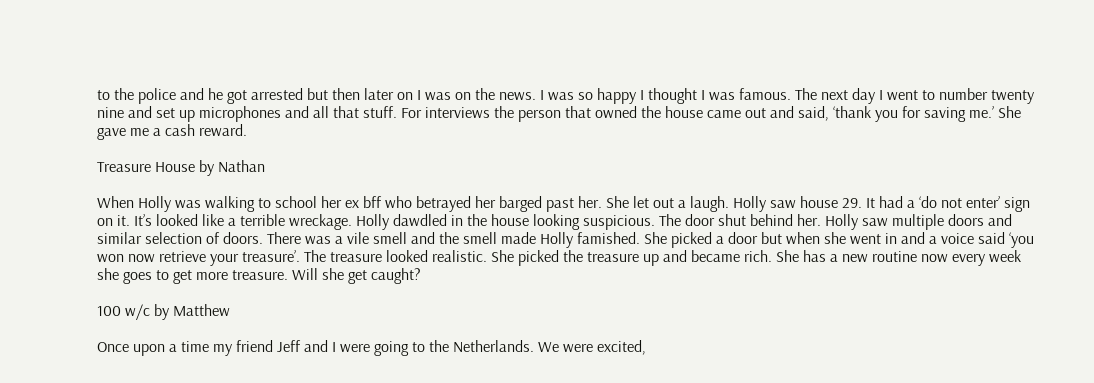to the police and he got arrested but then later on I was on the news. I was so happy I thought I was famous. The next day I went to number twenty nine and set up microphones and all that stuff. For interviews the person that owned the house came out and said, ‘thank you for saving me.’ She gave me a cash reward.

Treasure House by Nathan

When Holly was walking to school her ex bff who betrayed her barged past her. She let out a laugh. Holly saw house 29. It had a ‘do not enter’ sign on it. It’s looked like a terrible wreckage. Holly dawdled in the house looking suspicious. The door shut behind her. Holly saw multiple doors and similar selection of doors. There was a vile smell and the smell made Holly famished. She picked a door but when she went in and a voice said ‘you won now retrieve your treasure’. The treasure looked realistic. She picked the treasure up and became rich. She has a new routine now every week she goes to get more treasure. Will she get caught?

100 w/c by Matthew

Once upon a time my friend Jeff and I were going to the Netherlands. We were excited,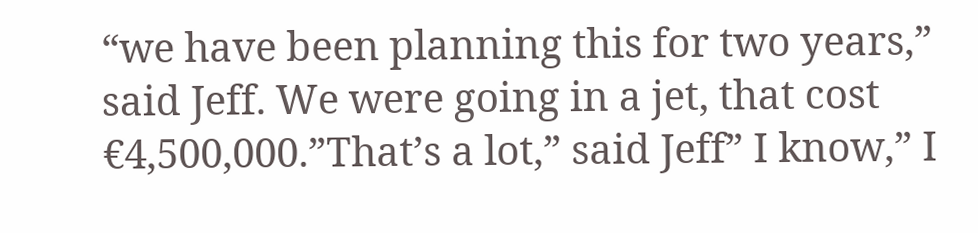“we have been planning this for two years,” said Jeff. We were going in a jet, that cost €4,500,000.”That’s a lot,” said Jeff” I know,” I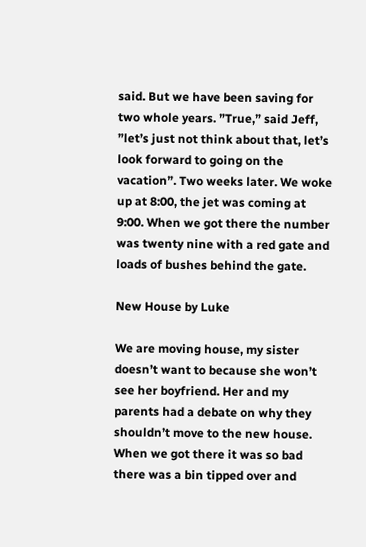said. But we have been saving for two whole years. ”True,” said Jeff, ”let’s just not think about that, let’s look forward to going on the vacation”. Two weeks later. We woke up at 8:00, the jet was coming at 9:00. When we got there the number was twenty nine with a red gate and loads of bushes behind the gate.

New House by Luke

We are moving house, my sister doesn’t want to because she won’t see her boyfriend. Her and my parents had a debate on why they shouldn’t move to the new house. When we got there it was so bad there was a bin tipped over and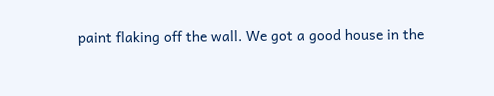paint flaking off the wall. We got a good house in the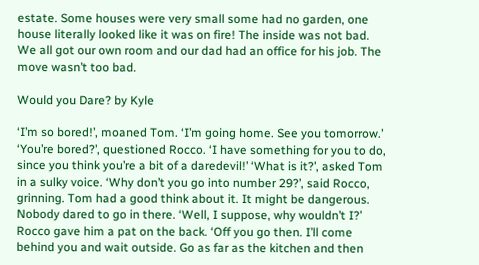estate. Some houses were very small some had no garden, one house literally looked like it was on fire! The inside was not bad. We all got our own room and our dad had an office for his job. The move wasn’t too bad.

Would you Dare? by Kyle

‘I’m so bored!’, moaned Tom. ‘I’m going home. See you tomorrow.’ ‘You’re bored?’, questioned Rocco. ‘I have something for you to do, since you think you’re a bit of a daredevil!’ ‘What is it?’, asked Tom in a sulky voice. ‘Why don’t you go into number 29?’, said Rocco, grinning. Tom had a good think about it. It might be dangerous. Nobody dared to go in there. ‘Well, I suppose, why wouldn’t I?’ Rocco gave him a pat on the back. ‘Off you go then. I’ll come behind you and wait outside. Go as far as the kitchen and then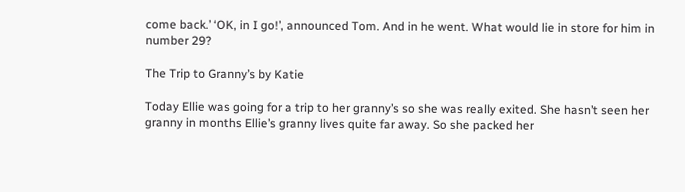come back.’ ‘OK, in I go!’, announced Tom. And in he went. What would lie in store for him in number 29?

The Trip to Granny’s by Katie

Today Ellie was going for a trip to her granny’s so she was really exited. She hasn’t seen her granny in months Ellie’s granny lives quite far away. So she packed her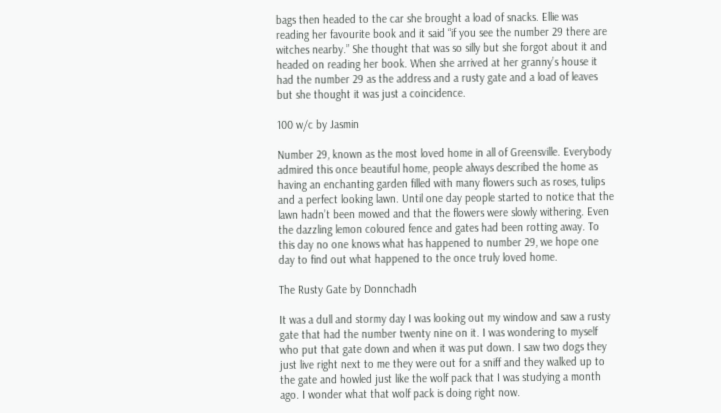bags then headed to the car she brought a load of snacks. Ellie was reading her favourite book and it said “if you see the number 29 there are witches nearby.” She thought that was so silly but she forgot about it and headed on reading her book. When she arrived at her granny’s house it had the number 29 as the address and a rusty gate and a load of leaves but she thought it was just a coincidence.

100 w/c by Jasmin

Number 29, known as the most loved home in all of Greensville. Everybody admired this once beautiful home, people always described the home as having an enchanting garden filled with many flowers such as roses, tulips and a perfect looking lawn. Until one day people started to notice that the lawn hadn’t been mowed and that the flowers were slowly withering. Even the dazzling lemon coloured fence and gates had been rotting away. To this day no one knows what has happened to number 29, we hope one day to find out what happened to the once truly loved home.

The Rusty Gate by Donnchadh

It was a dull and stormy day I was looking out my window and saw a rusty gate that had the number twenty nine on it. I was wondering to myself who put that gate down and when it was put down. I saw two dogs they just live right next to me they were out for a sniff and they walked up to the gate and howled just like the wolf pack that I was studying a month ago. I wonder what that wolf pack is doing right now.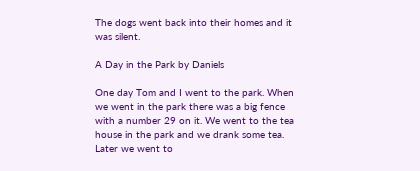The dogs went back into their homes and it was silent.

A Day in the Park by Daniels

One day Tom and I went to the park. When we went in the park there was a big fence with a number 29 on it. We went to the tea house in the park and we drank some tea. Later we went to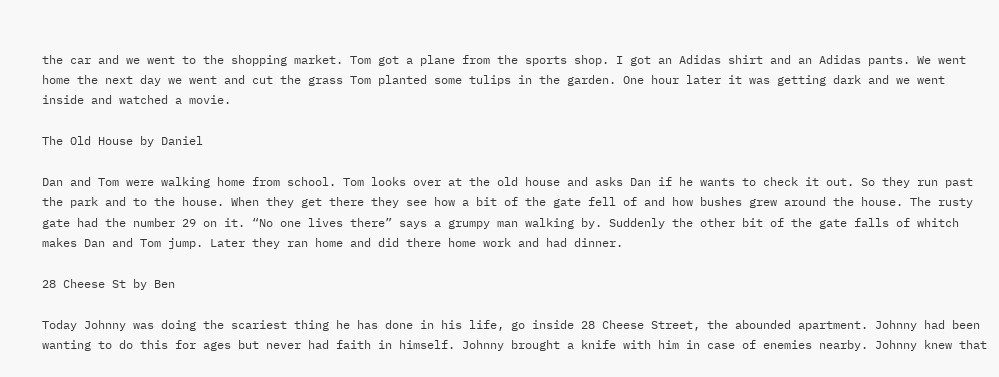the car and we went to the shopping market. Tom got a plane from the sports shop. I got an Adidas shirt and an Adidas pants. We went home the next day we went and cut the grass Tom planted some tulips in the garden. One hour later it was getting dark and we went inside and watched a movie.

The Old House by Daniel

Dan and Tom were walking home from school. Tom looks over at the old house and asks Dan if he wants to check it out. So they run past the park and to the house. When they get there they see how a bit of the gate fell of and how bushes grew around the house. The rusty gate had the number 29 on it. “No one lives there” says a grumpy man walking by. Suddenly the other bit of the gate falls of whitch makes Dan and Tom jump. Later they ran home and did there home work and had dinner.

28 Cheese St by Ben

Today Johnny was doing the scariest thing he has done in his life, go inside 28 Cheese Street, the abounded apartment. Johnny had been wanting to do this for ages but never had faith in himself. Johnny brought a knife with him in case of enemies nearby. Johnny knew that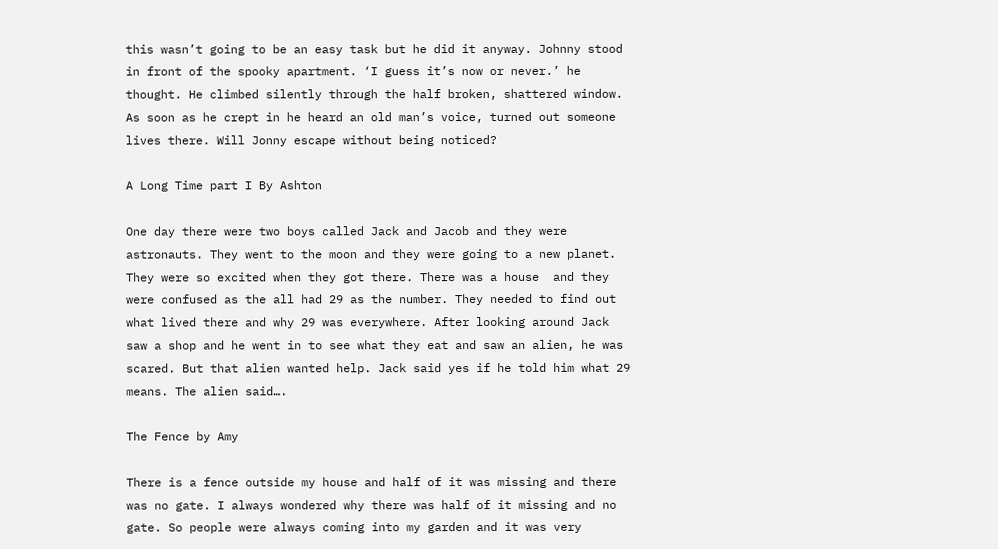this wasn’t going to be an easy task but he did it anyway. Johnny stood in front of the spooky apartment. ‘I guess it’s now or never.’ he thought. He climbed silently through the half broken, shattered window. As soon as he crept in he heard an old man’s voice, turned out someone lives there. Will Jonny escape without being noticed?

A Long Time part I By Ashton

One day there were two boys called Jack and Jacob and they were astronauts. They went to the moon and they were going to a new planet. They were so excited when they got there. There was a house  and they were confused as the all had 29 as the number. They needed to find out what lived there and why 29 was everywhere. After looking around Jack saw a shop and he went in to see what they eat and saw an alien, he was scared. But that alien wanted help. Jack said yes if he told him what 29 means. The alien said….

The Fence by Amy

There is a fence outside my house and half of it was missing and there was no gate. I always wondered why there was half of it missing and no gate. So people were always coming into my garden and it was very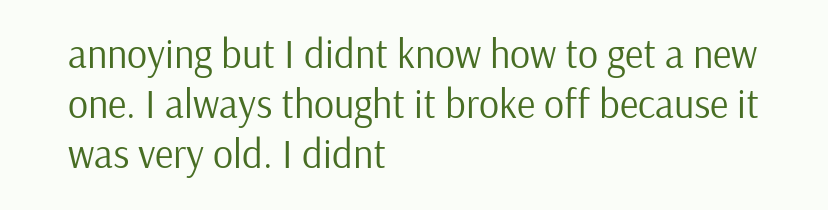annoying but I didnt know how to get a new one. I always thought it broke off because it was very old. I didnt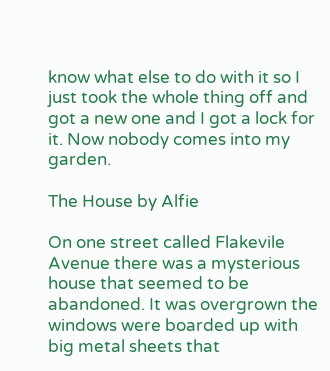know what else to do with it so I just took the whole thing off and got a new one and I got a lock for it. Now nobody comes into my garden.

The House by Alfie

On one street called Flakevile Avenue there was a mysterious house that seemed to be abandoned. It was overgrown the windows were boarded up with big metal sheets that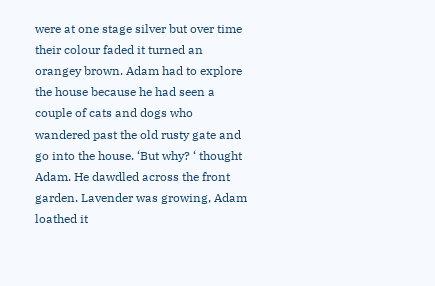were at one stage silver but over time their colour faded it turned an orangey brown. Adam had to explore the house because he had seen a couple of cats and dogs who wandered past the old rusty gate and go into the house. ‘But why? ‘ thought Adam. He dawdled across the front garden. Lavender was growing, Adam loathed it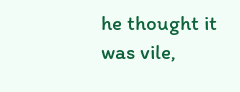he thought it was vile,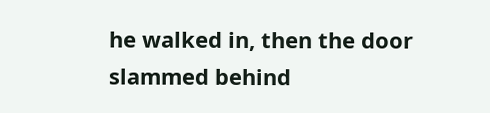he walked in, then the door slammed behind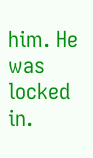him. He was locked in.